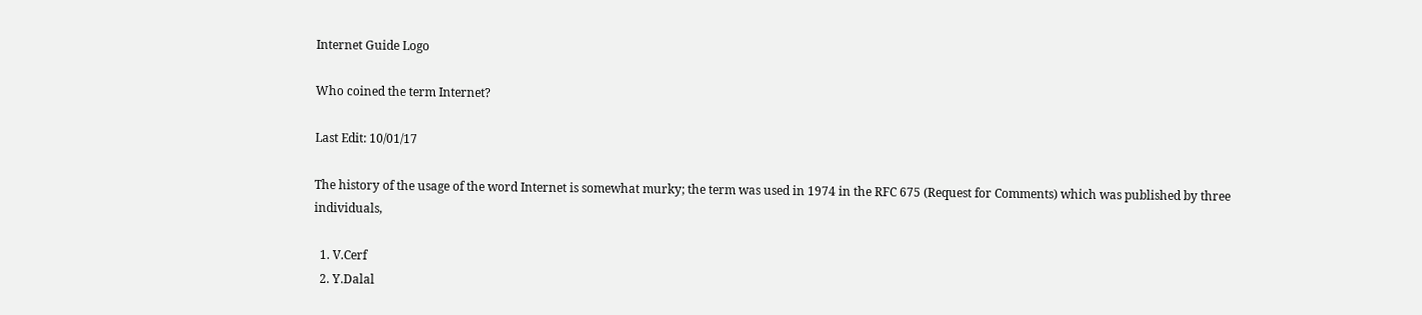Internet Guide Logo

Who coined the term Internet?

Last Edit: 10/01/17

The history of the usage of the word Internet is somewhat murky; the term was used in 1974 in the RFC 675 (Request for Comments) which was published by three individuals,

  1. V.Cerf
  2. Y.Dalal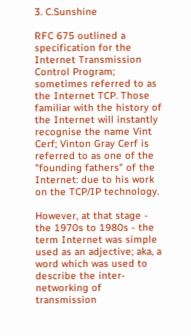3. C.Sunshine

RFC 675 outlined a specification for the Internet Transmission Control Program; sometimes referred to as the Internet TCP. Those familiar with the history of the Internet will instantly recognise the name Vint Cerf; Vinton Gray Cerf is referred to as one of the "founding fathers" of the Internet: due to his work on the TCP/IP technology.

However, at that stage - the 1970s to 1980s - the term Internet was simple used as an adjective; aka, a word which was used to describe the inter-networking of transmission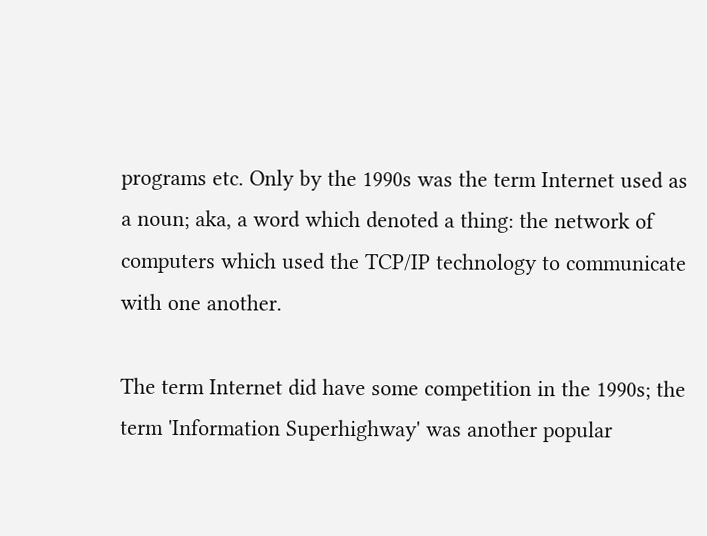programs etc. Only by the 1990s was the term Internet used as a noun; aka, a word which denoted a thing: the network of computers which used the TCP/IP technology to communicate with one another.

The term Internet did have some competition in the 1990s; the term 'Information Superhighway' was another popular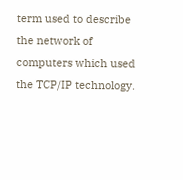term used to describe the network of computers which used the TCP/IP technology.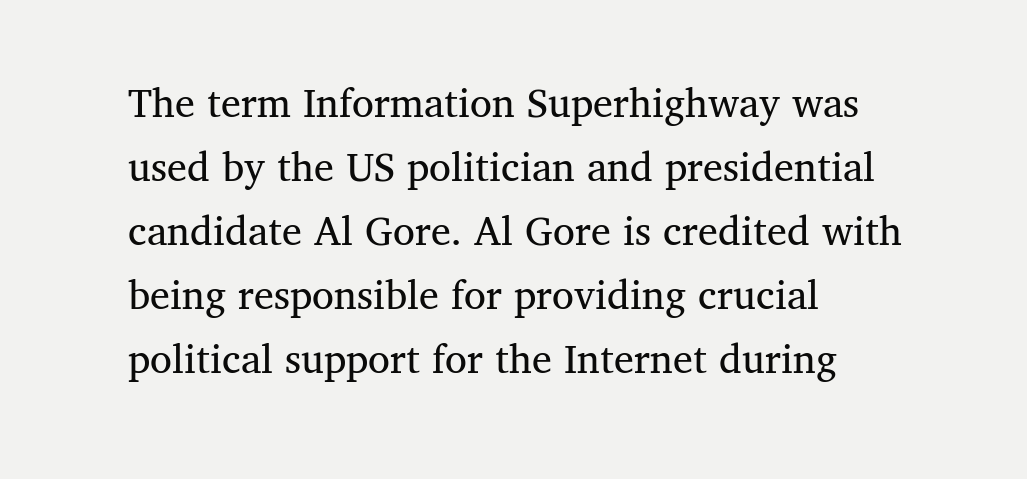The term Information Superhighway was used by the US politician and presidential candidate Al Gore. Al Gore is credited with being responsible for providing crucial political support for the Internet during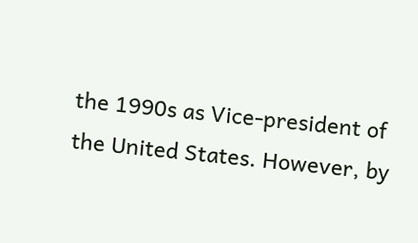the 1990s as Vice-president of the United States. However, by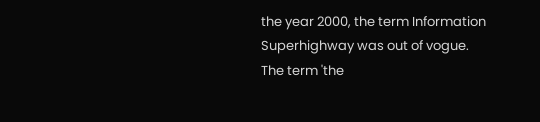the year 2000, the term Information Superhighway was out of vogue. The term 'the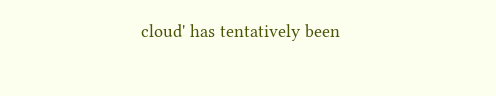cloud' has tentatively been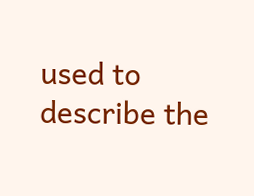used to describe the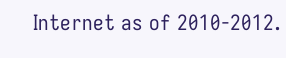Internet as of 2010-2012.